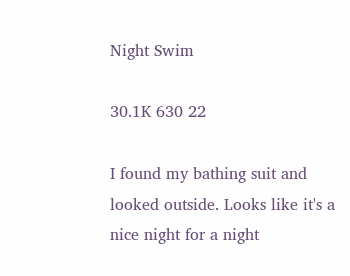Night Swim

30.1K 630 22

I found my bathing suit and looked outside. Looks like it's a nice night for a night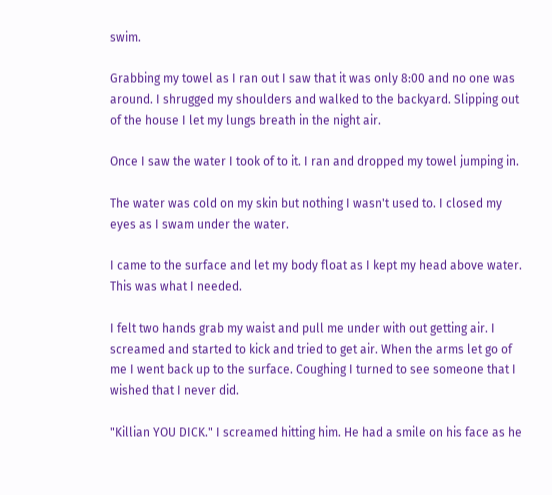swim.

Grabbing my towel as I ran out I saw that it was only 8:00 and no one was around. I shrugged my shoulders and walked to the backyard. Slipping out of the house I let my lungs breath in the night air.

Once I saw the water I took of to it. I ran and dropped my towel jumping in.

The water was cold on my skin but nothing I wasn't used to. I closed my eyes as I swam under the water.

I came to the surface and let my body float as I kept my head above water. This was what I needed.

I felt two hands grab my waist and pull me under with out getting air. I screamed and started to kick and tried to get air. When the arms let go of me I went back up to the surface. Coughing I turned to see someone that I wished that I never did.

"Killian YOU DICK." I screamed hitting him. He had a smile on his face as he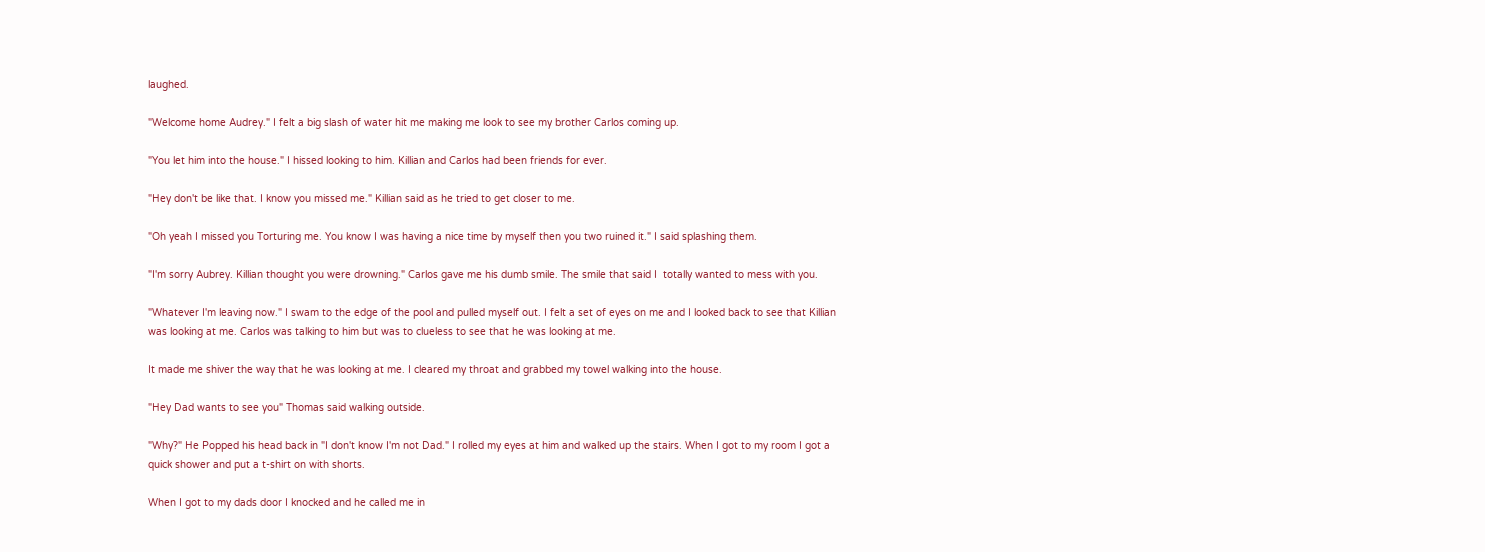laughed.

"Welcome home Audrey." I felt a big slash of water hit me making me look to see my brother Carlos coming up.

"You let him into the house." I hissed looking to him. Killian and Carlos had been friends for ever.

"Hey don't be like that. I know you missed me." Killian said as he tried to get closer to me.

"Oh yeah I missed you Torturing me. You know I was having a nice time by myself then you two ruined it." I said splashing them.

"I'm sorry Aubrey. Killian thought you were drowning." Carlos gave me his dumb smile. The smile that said I  totally wanted to mess with you.

"Whatever I'm leaving now." I swam to the edge of the pool and pulled myself out. I felt a set of eyes on me and I looked back to see that Killian was looking at me. Carlos was talking to him but was to clueless to see that he was looking at me.

It made me shiver the way that he was looking at me. I cleared my throat and grabbed my towel walking into the house.

"Hey Dad wants to see you" Thomas said walking outside.

"Why?" He Popped his head back in "I don't know I'm not Dad." I rolled my eyes at him and walked up the stairs. When I got to my room I got a quick shower and put a t-shirt on with shorts.

When I got to my dads door I knocked and he called me in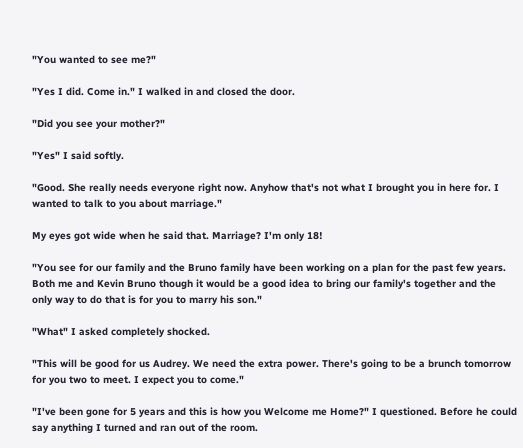"You wanted to see me?"

"Yes I did. Come in." I walked in and closed the door.

"Did you see your mother?"

"Yes" I said softly.

"Good. She really needs everyone right now. Anyhow that's not what I brought you in here for. I wanted to talk to you about marriage."

My eyes got wide when he said that. Marriage? I'm only 18!

"You see for our family and the Bruno family have been working on a plan for the past few years. Both me and Kevin Bruno though it would be a good idea to bring our family's together and the only way to do that is for you to marry his son."

"What" I asked completely shocked.

"This will be good for us Audrey. We need the extra power. There's going to be a brunch tomorrow for you two to meet. I expect you to come."

"I've been gone for 5 years and this is how you Welcome me Home?" I questioned. Before he could say anything I turned and ran out of the room.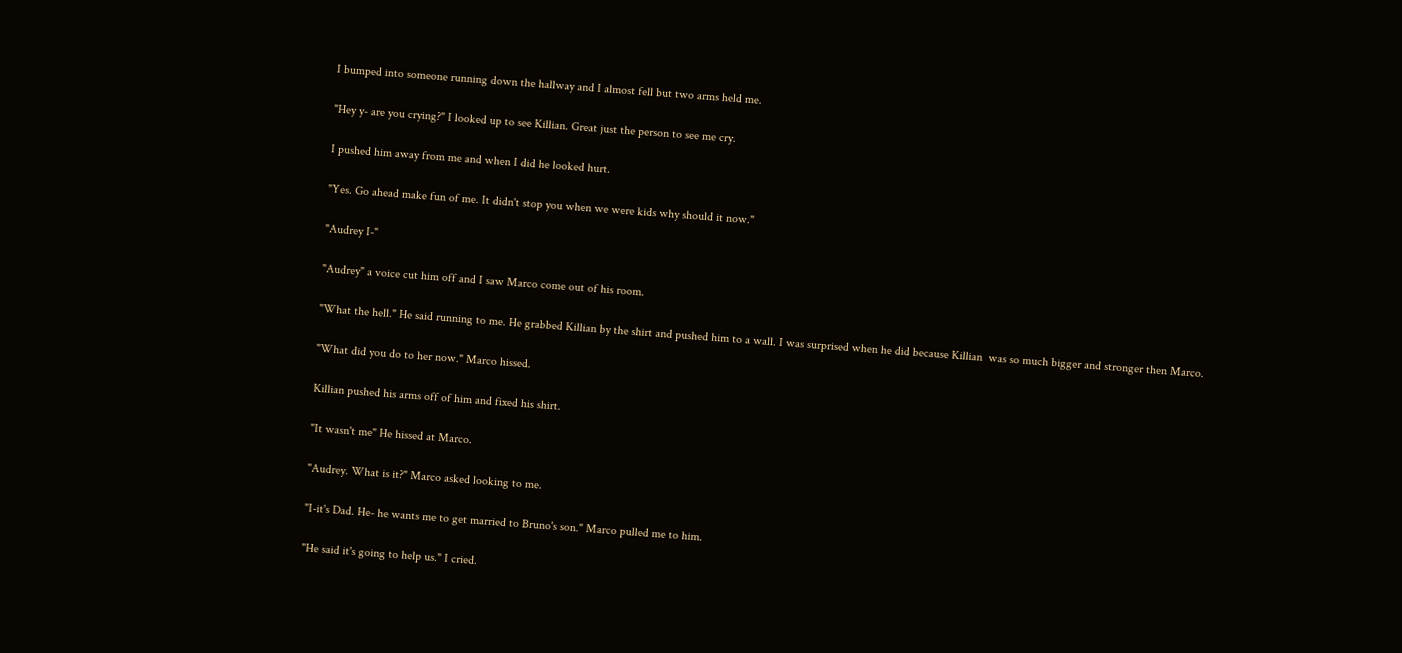I bumped into someone running down the hallway and I almost fell but two arms held me.

"Hey y- are you crying?" I looked up to see Killian. Great just the person to see me cry.

I pushed him away from me and when I did he looked hurt.

"Yes. Go ahead make fun of me. It didn't stop you when we were kids why should it now."

"Audrey I-"

"Audrey" a voice cut him off and I saw Marco come out of his room.

"What the hell." He said running to me. He grabbed Killian by the shirt and pushed him to a wall. I was surprised when he did because Killian  was so much bigger and stronger then Marco.

"What did you do to her now." Marco hissed.

Killian pushed his arms off of him and fixed his shirt.

"It wasn't me" He hissed at Marco.

"Audrey. What is it?" Marco asked looking to me.

"I-it's Dad. He- he wants me to get married to Bruno's son." Marco pulled me to him.

"He said it's going to help us." I cried.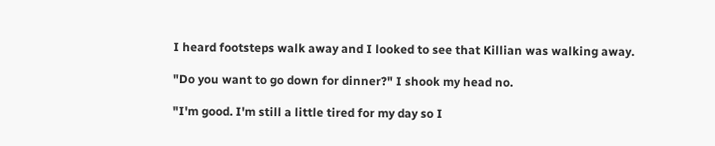I heard footsteps walk away and I looked to see that Killian was walking away.

"Do you want to go down for dinner?" I shook my head no.

"I'm good. I'm still a little tired for my day so I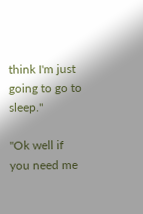think I'm just going to go to sleep."

"Ok well if you need me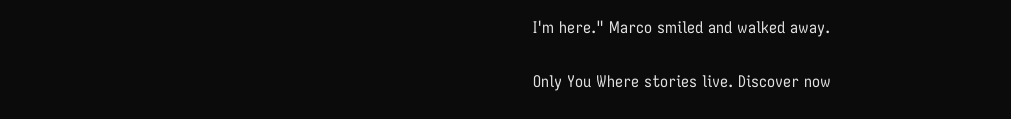I'm here." Marco smiled and walked away.

Only You Where stories live. Discover now